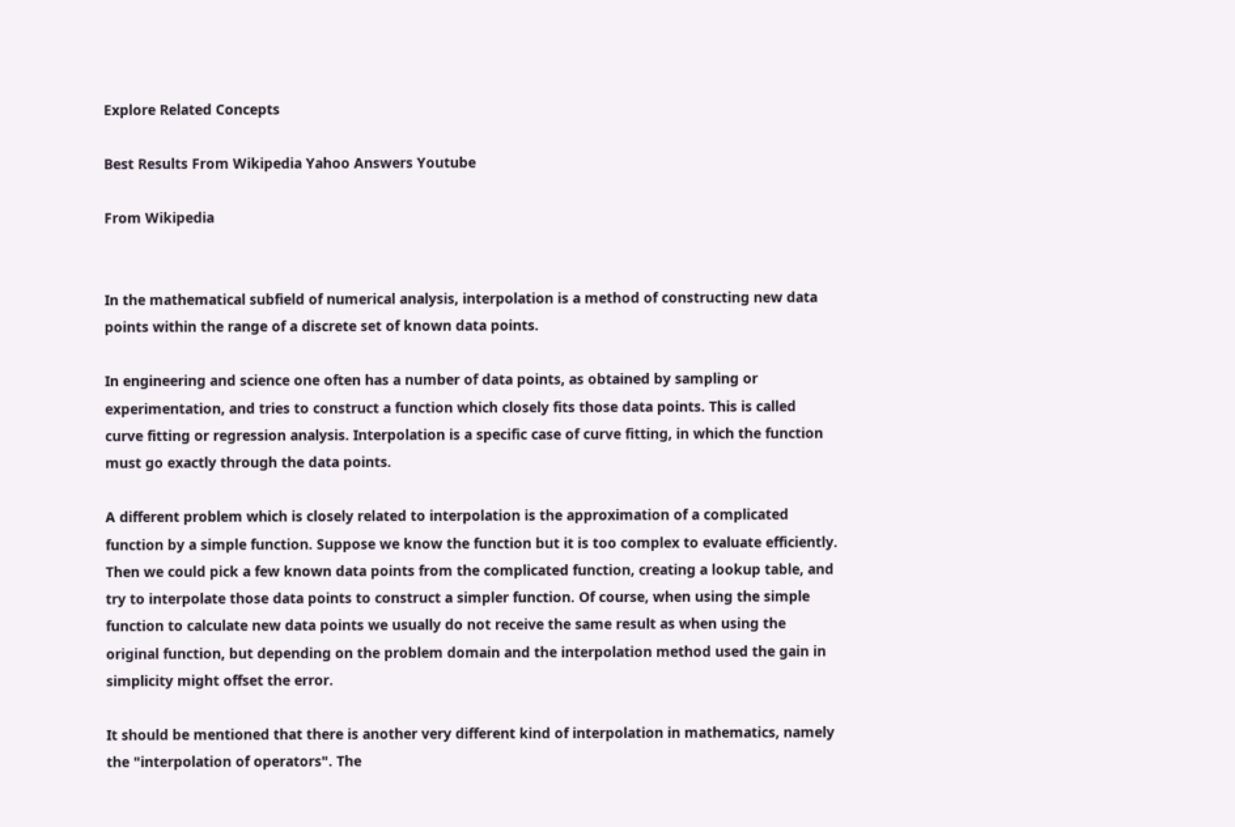Explore Related Concepts

Best Results From Wikipedia Yahoo Answers Youtube

From Wikipedia


In the mathematical subfield of numerical analysis, interpolation is a method of constructing new data points within the range of a discrete set of known data points.

In engineering and science one often has a number of data points, as obtained by sampling or experimentation, and tries to construct a function which closely fits those data points. This is called curve fitting or regression analysis. Interpolation is a specific case of curve fitting, in which the function must go exactly through the data points.

A different problem which is closely related to interpolation is the approximation of a complicated function by a simple function. Suppose we know the function but it is too complex to evaluate efficiently. Then we could pick a few known data points from the complicated function, creating a lookup table, and try to interpolate those data points to construct a simpler function. Of course, when using the simple function to calculate new data points we usually do not receive the same result as when using the original function, but depending on the problem domain and the interpolation method used the gain in simplicity might offset the error.

It should be mentioned that there is another very different kind of interpolation in mathematics, namely the "interpolation of operators". The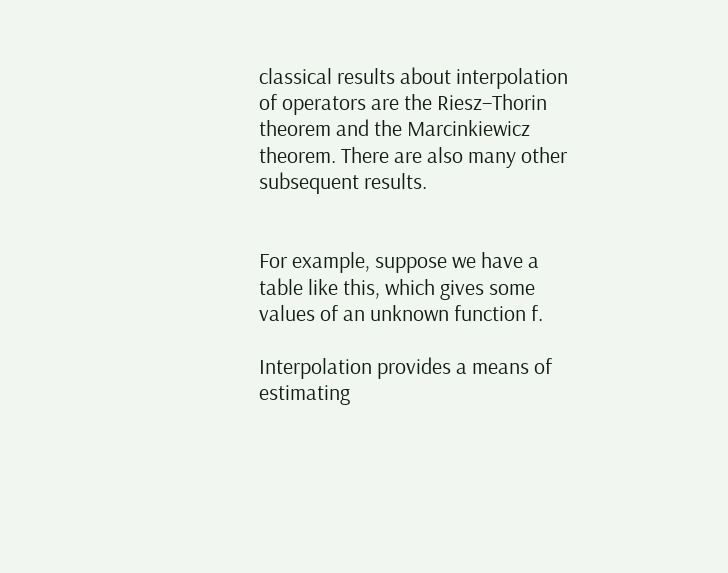classical results about interpolation of operators are the Riesz–Thorin theorem and the Marcinkiewicz theorem. There are also many other subsequent results.


For example, suppose we have a table like this, which gives some values of an unknown function f.

Interpolation provides a means of estimating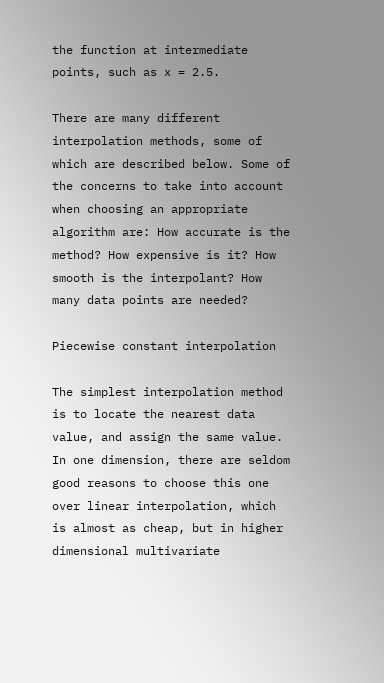the function at intermediate points, such as x = 2.5.

There are many different interpolation methods, some of which are described below. Some of the concerns to take into account when choosing an appropriate algorithm are: How accurate is the method? How expensive is it? How smooth is the interpolant? How many data points are needed?

Piecewise constant interpolation

The simplest interpolation method is to locate the nearest data value, and assign the same value. In one dimension, there are seldom good reasons to choose this one over linear interpolation, which is almost as cheap, but in higher dimensional multivariate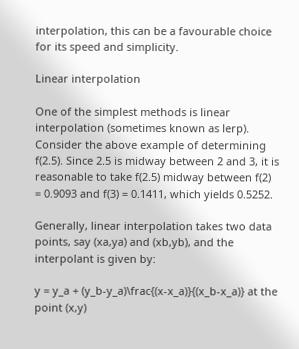interpolation, this can be a favourable choice for its speed and simplicity.

Linear interpolation

One of the simplest methods is linear interpolation (sometimes known as lerp). Consider the above example of determining f(2.5). Since 2.5 is midway between 2 and 3, it is reasonable to take f(2.5) midway between f(2) = 0.9093 and f(3) = 0.1411, which yields 0.5252.

Generally, linear interpolation takes two data points, say (xa,ya) and (xb,yb), and the interpolant is given by:

y = y_a + (y_b-y_a)\frac{(x-x_a)}{(x_b-x_a)} at the point (x,y)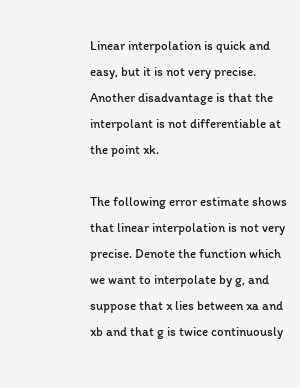Linear interpolation is quick and easy, but it is not very precise. Another disadvantage is that the interpolant is not differentiable at the point xk.

The following error estimate shows that linear interpolation is not very precise. Denote the function which we want to interpolate by g, and suppose that x lies between xa and xb and that g is twice continuously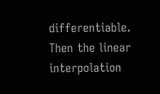differentiable. Then the linear interpolation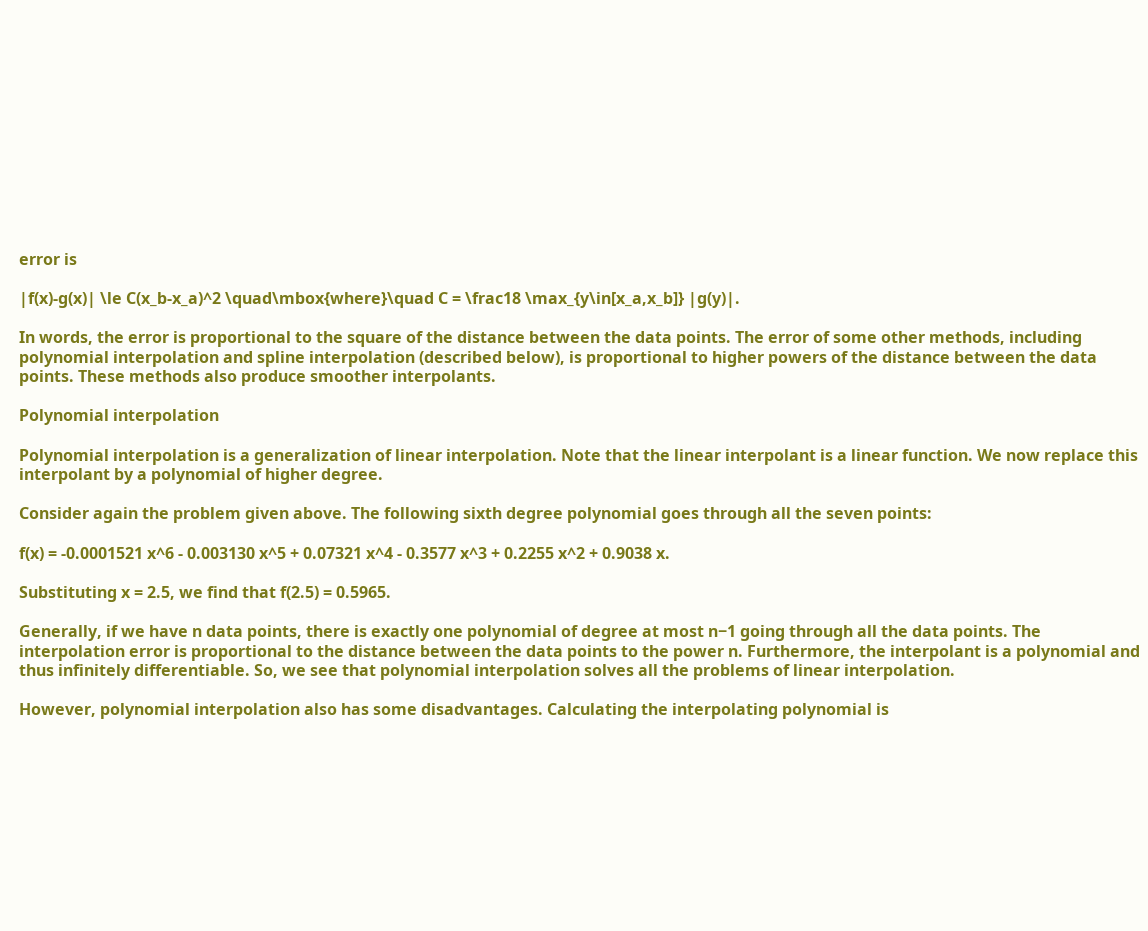error is

|f(x)-g(x)| \le C(x_b-x_a)^2 \quad\mbox{where}\quad C = \frac18 \max_{y\in[x_a,x_b]} |g(y)|.

In words, the error is proportional to the square of the distance between the data points. The error of some other methods, including polynomial interpolation and spline interpolation (described below), is proportional to higher powers of the distance between the data points. These methods also produce smoother interpolants.

Polynomial interpolation

Polynomial interpolation is a generalization of linear interpolation. Note that the linear interpolant is a linear function. We now replace this interpolant by a polynomial of higher degree.

Consider again the problem given above. The following sixth degree polynomial goes through all the seven points:

f(x) = -0.0001521 x^6 - 0.003130 x^5 + 0.07321 x^4 - 0.3577 x^3 + 0.2255 x^2 + 0.9038 x.

Substituting x = 2.5, we find that f(2.5) = 0.5965.

Generally, if we have n data points, there is exactly one polynomial of degree at most n−1 going through all the data points. The interpolation error is proportional to the distance between the data points to the power n. Furthermore, the interpolant is a polynomial and thus infinitely differentiable. So, we see that polynomial interpolation solves all the problems of linear interpolation.

However, polynomial interpolation also has some disadvantages. Calculating the interpolating polynomial is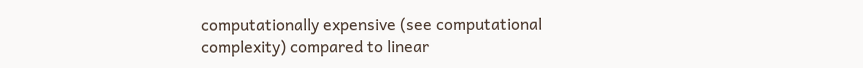computationally expensive (see computational complexity) compared to linear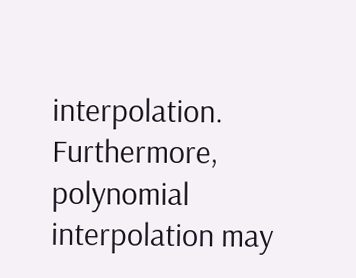interpolation. Furthermore, polynomial interpolation may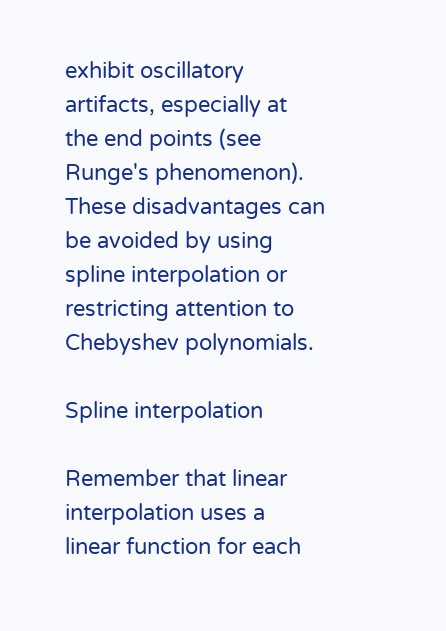exhibit oscillatory artifacts, especially at the end points (see Runge's phenomenon). These disadvantages can be avoided by using spline interpolation or restricting attention to Chebyshev polynomials.

Spline interpolation

Remember that linear interpolation uses a linear function for each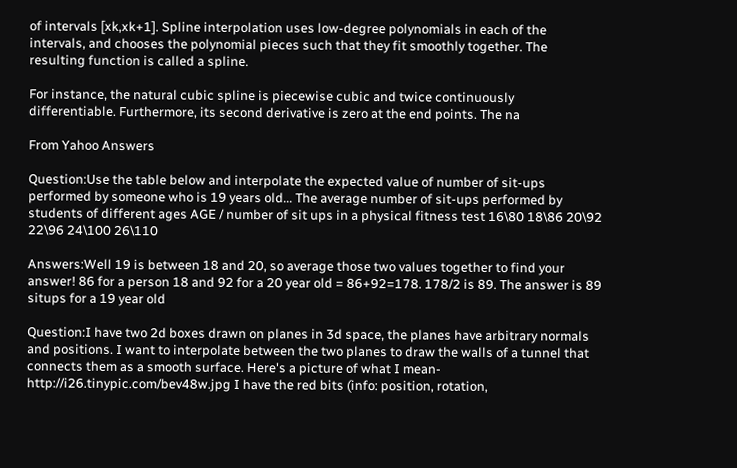of intervals [xk,xk+1]. Spline interpolation uses low-degree polynomials in each of the intervals, and chooses the polynomial pieces such that they fit smoothly together. The resulting function is called a spline.

For instance, the natural cubic spline is piecewise cubic and twice continuously differentiable. Furthermore, its second derivative is zero at the end points. The na

From Yahoo Answers

Question:Use the table below and interpolate the expected value of number of sit-ups performed by someone who is 19 years old... The average number of sit-ups performed by students of different ages AGE / number of sit ups in a physical fitness test 16\80 18\86 20\92 22\96 24\100 26\110

Answers:Well 19 is between 18 and 20, so average those two values together to find your answer! 86 for a person 18 and 92 for a 20 year old = 86+92=178. 178/2 is 89. The answer is 89 situps for a 19 year old

Question:I have two 2d boxes drawn on planes in 3d space, the planes have arbitrary normals and positions. I want to interpolate between the two planes to draw the walls of a tunnel that connects them as a smooth surface. Here's a picture of what I mean- http://i26.tinypic.com/bev48w.jpg I have the red bits (info: position, rotation,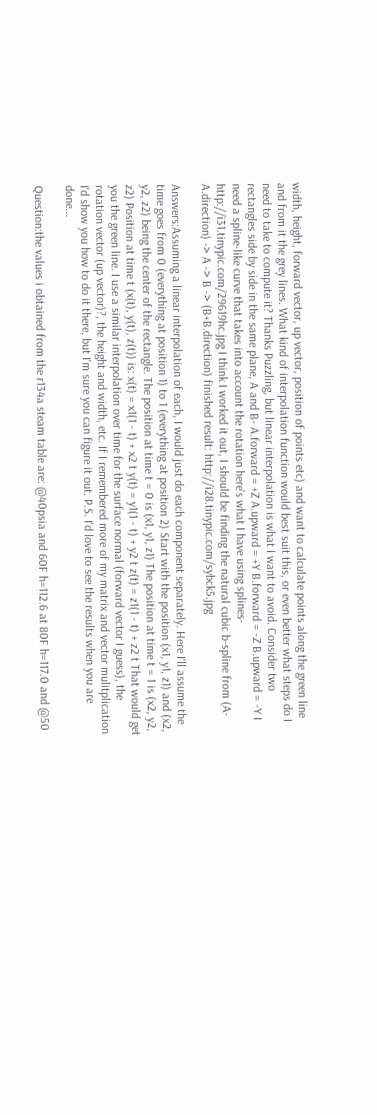width, height, forward vector, up vector, position of points etc) and want to calculate points along the green line and from it the grey lines. What kind of interpolation function would best suit this, or even better what steps do I need to take to compute it? Thanks Puzzling, but linear interpolation is what I want to avoid. Consider two rectangles side by side in the same plane, A and B- A.forward = +Z A.upward = +Y B.forward = -Z B.upward = -Y I need a spline-like curve that takes into account the rotation here's what I have using splines- http://i31.tinypic.com/29619hc.jpg I think I worked it out, I should be finding the natural cubic b-spline from (A-A.direction) -> A -> B -> (B+B.direction) finished result: http://i28.tinypic.com/sybck5.jpg

Answers:Assuming a linear interpolation of each, I would just do each component separately. Here I'll assume the time goes from 0 (everything at position 1) to 1 (everything at position 2) Start with the position (x1, y1, z1) and (x2, y2, z2) being the center of the rectangle. The position at time t = 0 is (x1, y1, z1) The position at time t = 1 is (x2, y2, z2) Position at time t (x(t), y(t), z(t)) is: x(t) = x1(1 - t) + x2 t y(t) = y1(1 - t) + y2 t z(t) = z1(1 - t) + z2 t That would get you the green line. I use a similar interpolation over time for the surface normal (forward vector I guess), the rotation vector (up vector)?, the height and width, etc. If I remembered more of my matrix and vector mulitplication I'd show you how to do it there, but I'm sure you can figure it out. P.S. I'd love to see the results when you are done...

Question:the values i obtained from the r134a steam table are: @40psia and 60F h=112.6 at 80F h=117.0 and @50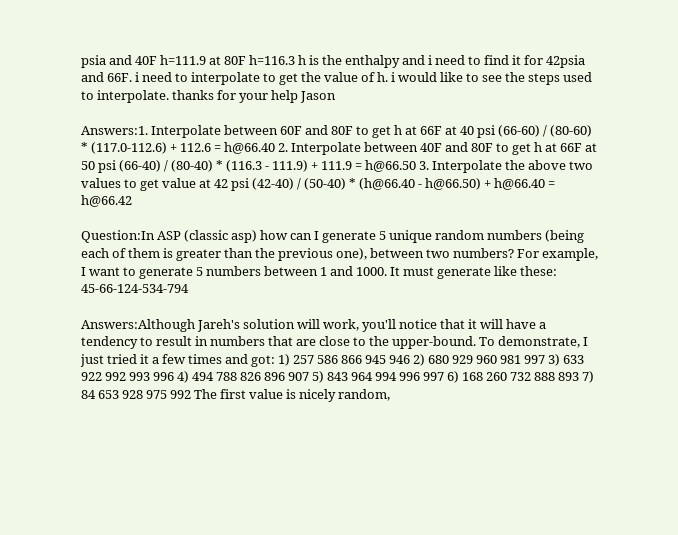psia and 40F h=111.9 at 80F h=116.3 h is the enthalpy and i need to find it for 42psia and 66F. i need to interpolate to get the value of h. i would like to see the steps used to interpolate. thanks for your help Jason

Answers:1. Interpolate between 60F and 80F to get h at 66F at 40 psi (66-60) / (80-60) * (117.0-112.6) + 112.6 = h@66.40 2. Interpolate between 40F and 80F to get h at 66F at 50 psi (66-40) / (80-40) * (116.3 - 111.9) + 111.9 = h@66.50 3. Interpolate the above two values to get value at 42 psi (42-40) / (50-40) * (h@66.40 - h@66.50) + h@66.40 = h@66.42

Question:In ASP (classic asp) how can I generate 5 unique random numbers (being each of them is greater than the previous one), between two numbers? For example, I want to generate 5 numbers between 1 and 1000. It must generate like these: 45-66-124-534-794

Answers:Although Jareh's solution will work, you'll notice that it will have a tendency to result in numbers that are close to the upper-bound. To demonstrate, I just tried it a few times and got: 1) 257 586 866 945 946 2) 680 929 960 981 997 3) 633 922 992 993 996 4) 494 788 826 896 907 5) 843 964 994 996 997 6) 168 260 732 888 893 7) 84 653 928 975 992 The first value is nicely random,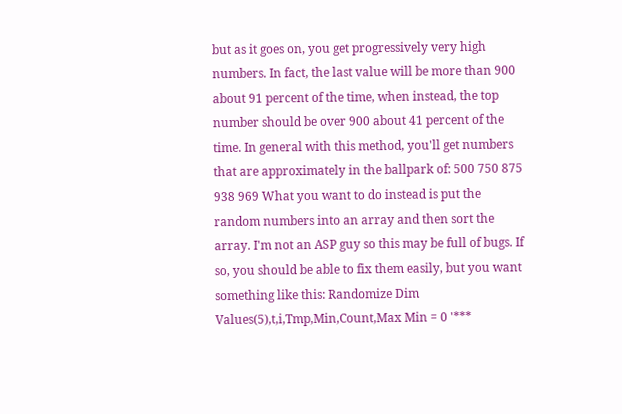but as it goes on, you get progressively very high numbers. In fact, the last value will be more than 900 about 91 percent of the time, when instead, the top number should be over 900 about 41 percent of the time. In general with this method, you'll get numbers that are approximately in the ballpark of: 500 750 875 938 969 What you want to do instead is put the random numbers into an array and then sort the array. I'm not an ASP guy so this may be full of bugs. If so, you should be able to fix them easily, but you want something like this: Randomize Dim Values(5),t,i,Tmp,Min,Count,Max Min = 0 '***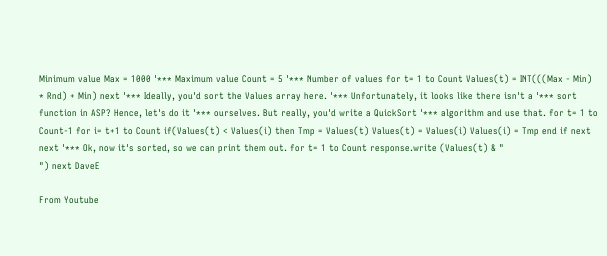Minimum value Max = 1000 '*** Maximum value Count = 5 '*** Number of values for t= 1 to Count Values(t) = INT(((Max - Min) * Rnd) + Min) next '*** Ideally, you'd sort the Values array here. '*** Unfortunately, it looks like there isn't a '*** sort function in ASP? Hence, let's do it '*** ourselves. But really, you'd write a QuickSort '*** algorithm and use that. for t= 1 to Count-1 for i= t+1 to Count if(Values(t) < Values(i) then Tmp = Values(t) Values(t) = Values(i) Values(i) = Tmp end if next next '*** Ok, now it's sorted, so we can print them out. for t= 1 to Count response.write (Values(t) & "
") next DaveE

From Youtube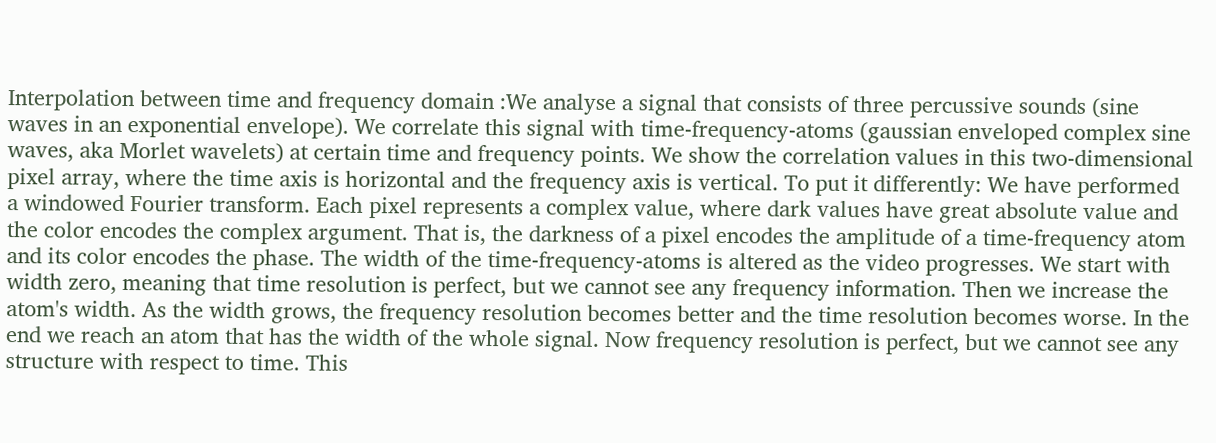Interpolation between time and frequency domain :We analyse a signal that consists of three percussive sounds (sine waves in an exponential envelope). We correlate this signal with time-frequency-atoms (gaussian enveloped complex sine waves, aka Morlet wavelets) at certain time and frequency points. We show the correlation values in this two-dimensional pixel array, where the time axis is horizontal and the frequency axis is vertical. To put it differently: We have performed a windowed Fourier transform. Each pixel represents a complex value, where dark values have great absolute value and the color encodes the complex argument. That is, the darkness of a pixel encodes the amplitude of a time-frequency atom and its color encodes the phase. The width of the time-frequency-atoms is altered as the video progresses. We start with width zero, meaning that time resolution is perfect, but we cannot see any frequency information. Then we increase the atom's width. As the width grows, the frequency resolution becomes better and the time resolution becomes worse. In the end we reach an atom that has the width of the whole signal. Now frequency resolution is perfect, but we cannot see any structure with respect to time. This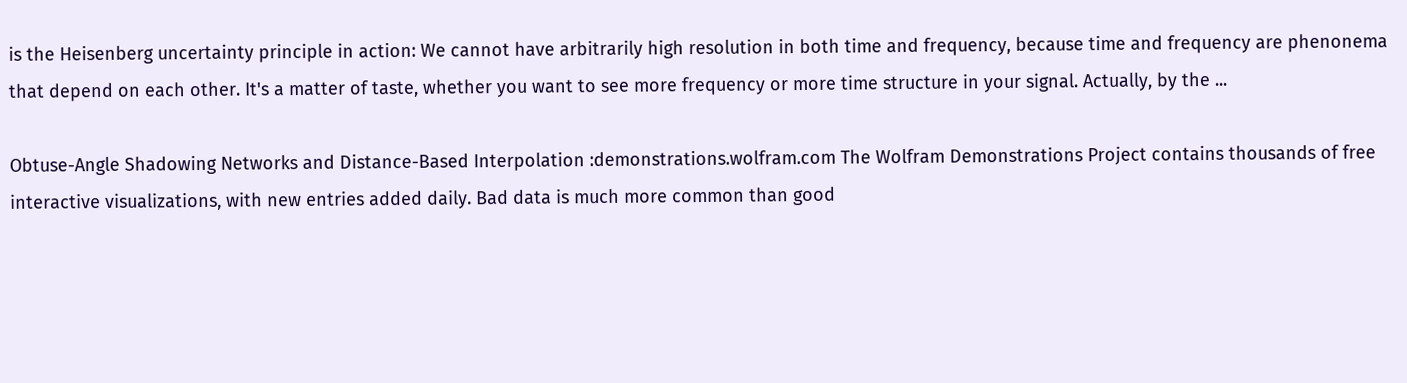is the Heisenberg uncertainty principle in action: We cannot have arbitrarily high resolution in both time and frequency, because time and frequency are phenonema that depend on each other. It's a matter of taste, whether you want to see more frequency or more time structure in your signal. Actually, by the ...

Obtuse-Angle Shadowing Networks and Distance-Based Interpolation :demonstrations.wolfram.com The Wolfram Demonstrations Project contains thousands of free interactive visualizations, with new entries added daily. Bad data is much more common than good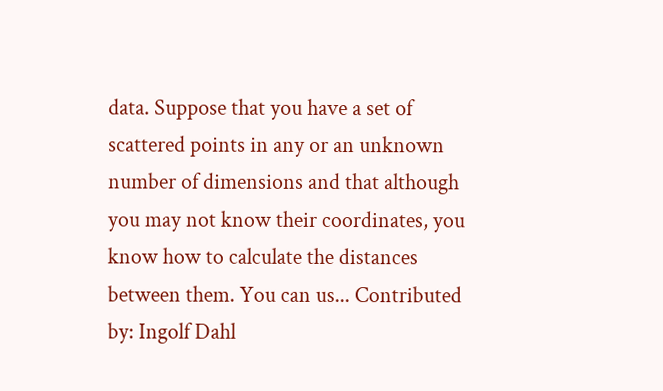data. Suppose that you have a set of scattered points in any or an unknown number of dimensions and that although you may not know their coordinates, you know how to calculate the distances between them. You can us... Contributed by: Ingolf Dahl